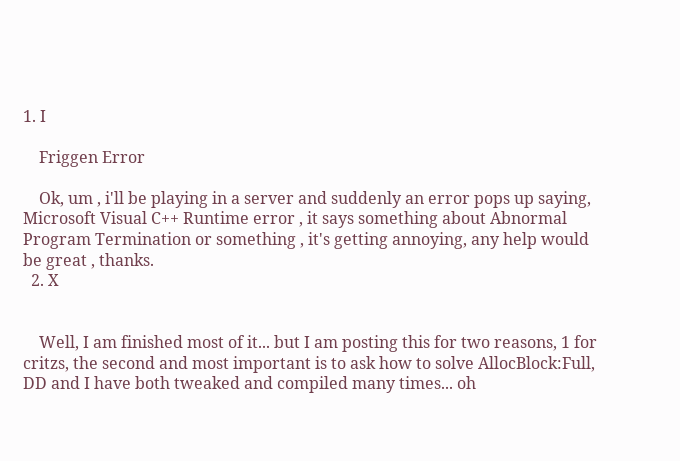1. I

    Friggen Error

    Ok, um , i'll be playing in a server and suddenly an error pops up saying, Microsoft Visual C++ Runtime error , it says something about Abnormal Program Termination or something , it's getting annoying, any help would be great , thanks.
  2. X


    Well, I am finished most of it... but I am posting this for two reasons, 1 for critzs, the second and most important is to ask how to solve AllocBlock:Full, DD and I have both tweaked and compiled many times... oh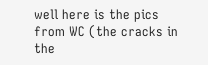well here is the pics from WC (the cracks in the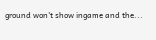ground won't show ingame and the...